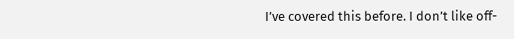I’ve covered this before. I don’t like off-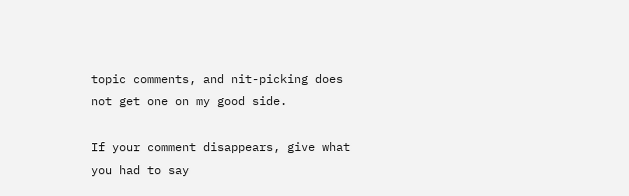topic comments, and nit-picking does not get one on my good side.

If your comment disappears, give what you had to say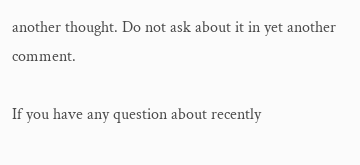another thought. Do not ask about it in yet another comment.

If you have any question about recently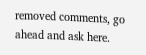removed comments, go ahead and ask here.